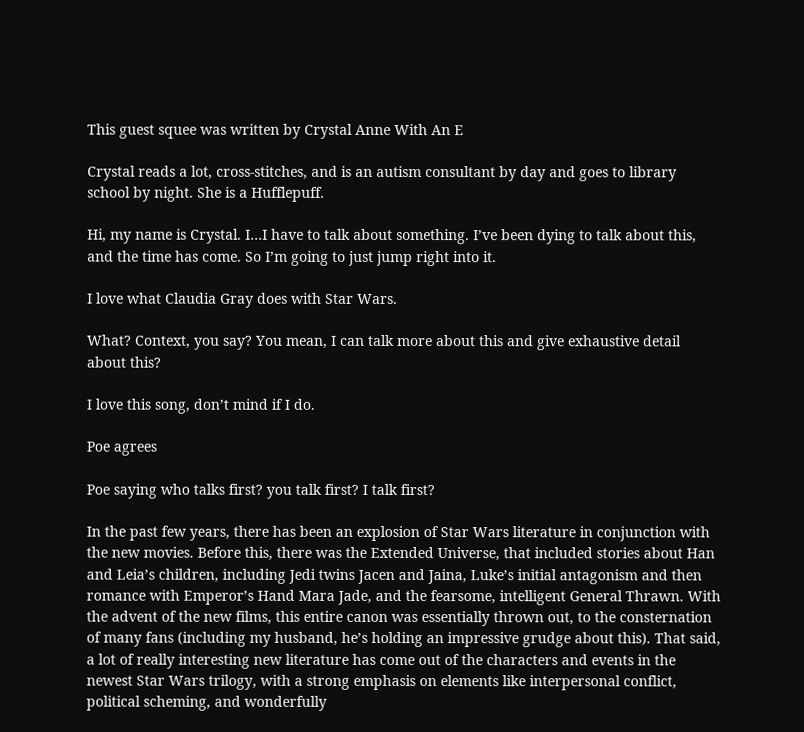This guest squee was written by Crystal Anne With An E

Crystal reads a lot, cross-stitches, and is an autism consultant by day and goes to library school by night. She is a Hufflepuff.

Hi, my name is Crystal. I…I have to talk about something. I’ve been dying to talk about this, and the time has come. So I’m going to just jump right into it.

I love what Claudia Gray does with Star Wars.

What? Context, you say? You mean, I can talk more about this and give exhaustive detail about this?

I love this song, don’t mind if I do.

Poe agrees

Poe saying who talks first? you talk first? I talk first?

In the past few years, there has been an explosion of Star Wars literature in conjunction with the new movies. Before this, there was the Extended Universe, that included stories about Han and Leia’s children, including Jedi twins Jacen and Jaina, Luke’s initial antagonism and then romance with Emperor’s Hand Mara Jade, and the fearsome, intelligent General Thrawn. With the advent of the new films, this entire canon was essentially thrown out, to the consternation of many fans (including my husband, he’s holding an impressive grudge about this). That said, a lot of really interesting new literature has come out of the characters and events in the newest Star Wars trilogy, with a strong emphasis on elements like interpersonal conflict, political scheming, and wonderfully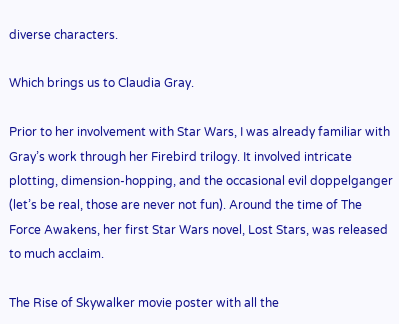diverse characters.

Which brings us to Claudia Gray.

Prior to her involvement with Star Wars, I was already familiar with Gray’s work through her Firebird trilogy. It involved intricate plotting, dimension-hopping, and the occasional evil doppelganger (let’s be real, those are never not fun). Around the time of The Force Awakens, her first Star Wars novel, Lost Stars, was released to much acclaim.

The Rise of Skywalker movie poster with all the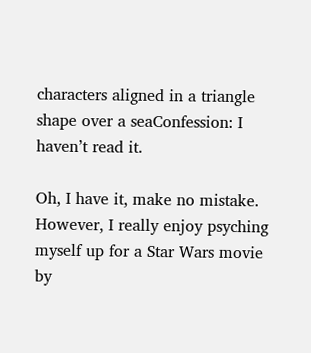characters aligned in a triangle shape over a seaConfession: I haven’t read it.

Oh, I have it, make no mistake. However, I really enjoy psyching myself up for a Star Wars movie by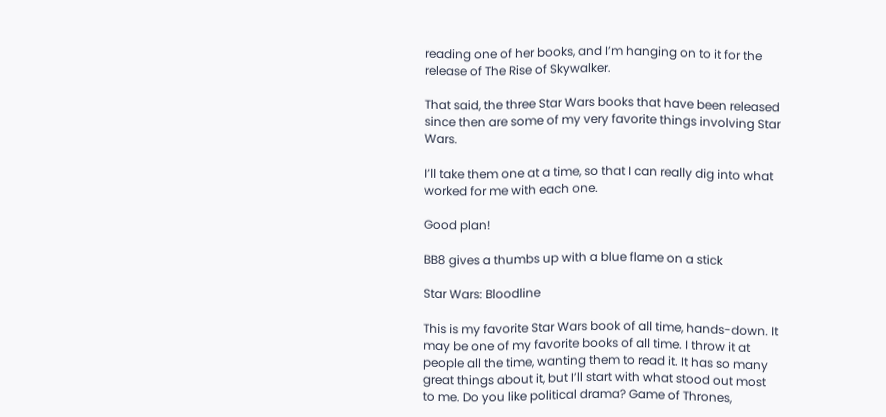reading one of her books, and I’m hanging on to it for the release of The Rise of Skywalker.

That said, the three Star Wars books that have been released since then are some of my very favorite things involving Star Wars.

I’ll take them one at a time, so that I can really dig into what worked for me with each one.

Good plan!

BB8 gives a thumbs up with a blue flame on a stick

Star Wars: Bloodline

This is my favorite Star Wars book of all time, hands-down. It may be one of my favorite books of all time. I throw it at people all the time, wanting them to read it. It has so many great things about it, but I’ll start with what stood out most to me. Do you like political drama? Game of Thrones,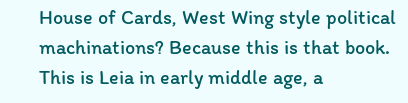House of Cards, West Wing style political machinations? Because this is that book. This is Leia in early middle age, a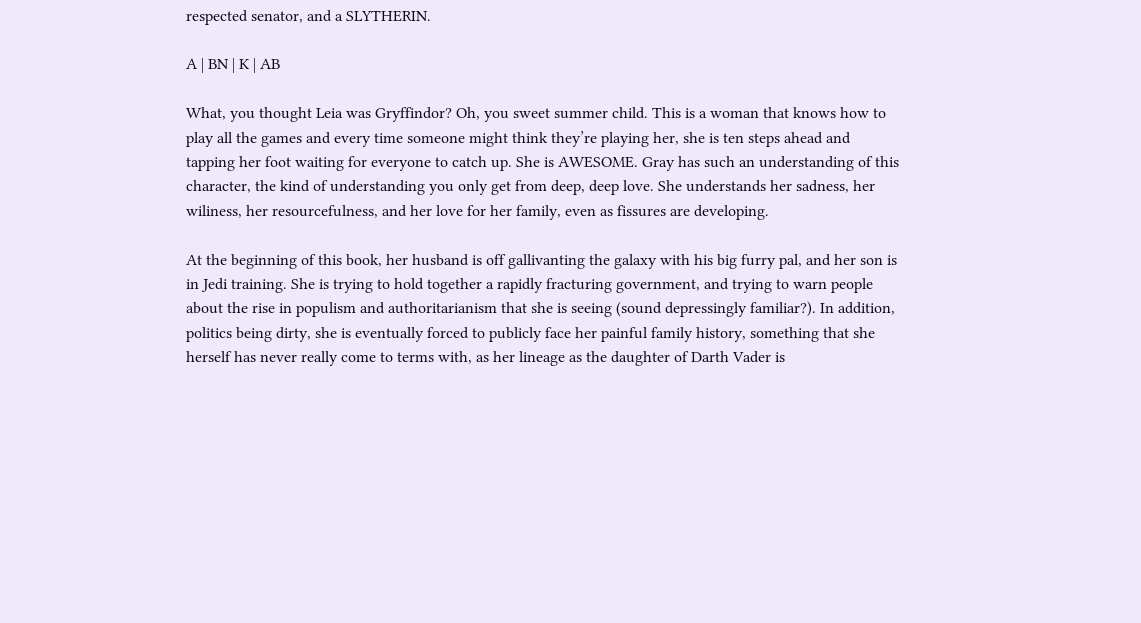respected senator, and a SLYTHERIN.

A | BN | K | AB

What, you thought Leia was Gryffindor? Oh, you sweet summer child. This is a woman that knows how to play all the games and every time someone might think they’re playing her, she is ten steps ahead and tapping her foot waiting for everyone to catch up. She is AWESOME. Gray has such an understanding of this character, the kind of understanding you only get from deep, deep love. She understands her sadness, her wiliness, her resourcefulness, and her love for her family, even as fissures are developing.

At the beginning of this book, her husband is off gallivanting the galaxy with his big furry pal, and her son is in Jedi training. She is trying to hold together a rapidly fracturing government, and trying to warn people about the rise in populism and authoritarianism that she is seeing (sound depressingly familiar?). In addition, politics being dirty, she is eventually forced to publicly face her painful family history, something that she herself has never really come to terms with, as her lineage as the daughter of Darth Vader is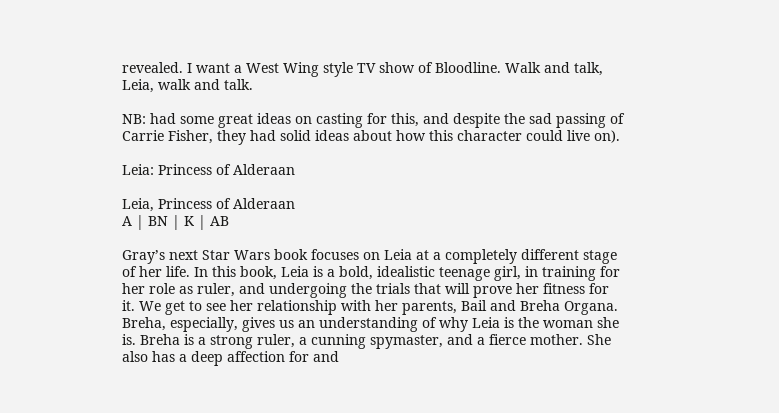revealed. I want a West Wing style TV show of Bloodline. Walk and talk, Leia, walk and talk.

NB: had some great ideas on casting for this, and despite the sad passing of Carrie Fisher, they had solid ideas about how this character could live on).

Leia: Princess of Alderaan

Leia, Princess of Alderaan
A | BN | K | AB

Gray’s next Star Wars book focuses on Leia at a completely different stage of her life. In this book, Leia is a bold, idealistic teenage girl, in training for her role as ruler, and undergoing the trials that will prove her fitness for it. We get to see her relationship with her parents, Bail and Breha Organa. Breha, especially, gives us an understanding of why Leia is the woman she is. Breha is a strong ruler, a cunning spymaster, and a fierce mother. She also has a deep affection for and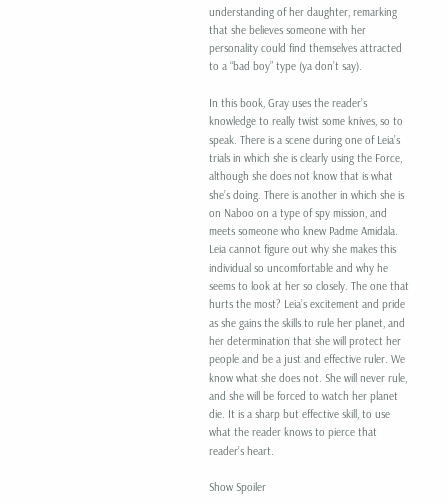understanding of her daughter, remarking that she believes someone with her personality could find themselves attracted to a “bad boy” type (ya don’t say).

In this book, Gray uses the reader’s knowledge to really twist some knives, so to speak. There is a scene during one of Leia’s trials in which she is clearly using the Force, although she does not know that is what she’s doing. There is another in which she is on Naboo on a type of spy mission, and meets someone who knew Padme Amidala. Leia cannot figure out why she makes this individual so uncomfortable and why he seems to look at her so closely. The one that hurts the most? Leia’s excitement and pride as she gains the skills to rule her planet, and her determination that she will protect her people and be a just and effective ruler. We know what she does not. She will never rule, and she will be forced to watch her planet die. It is a sharp but effective skill, to use what the reader knows to pierce that reader’s heart.

Show Spoiler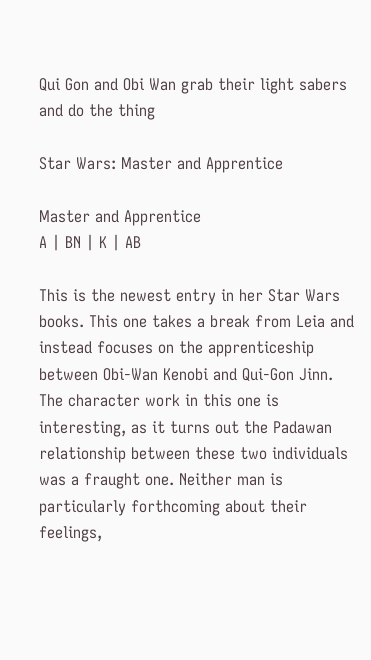Qui Gon and Obi Wan grab their light sabers and do the thing

Star Wars: Master and Apprentice

Master and Apprentice
A | BN | K | AB

This is the newest entry in her Star Wars books. This one takes a break from Leia and instead focuses on the apprenticeship between Obi-Wan Kenobi and Qui-Gon Jinn. The character work in this one is interesting, as it turns out the Padawan relationship between these two individuals was a fraught one. Neither man is particularly forthcoming about their feelings,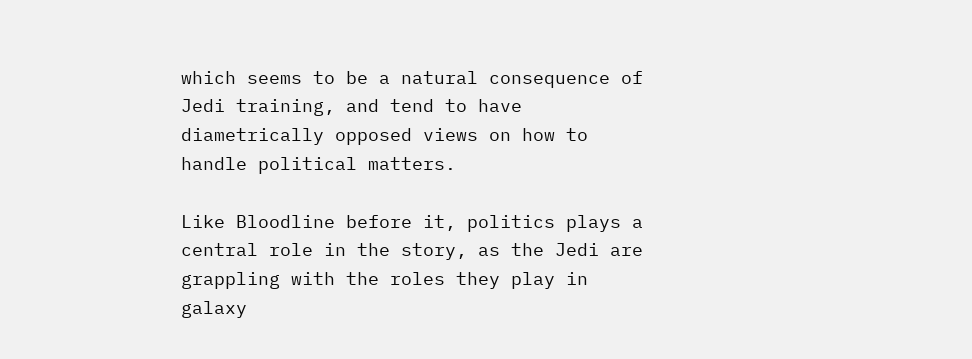which seems to be a natural consequence of Jedi training, and tend to have diametrically opposed views on how to handle political matters.

Like Bloodline before it, politics plays a central role in the story, as the Jedi are grappling with the roles they play in galaxy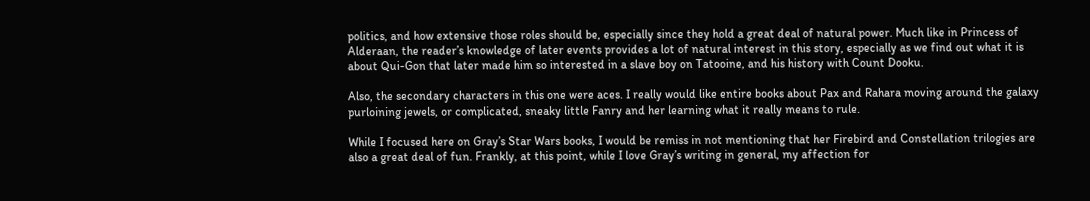politics, and how extensive those roles should be, especially since they hold a great deal of natural power. Much like in Princess of Alderaan, the reader’s knowledge of later events provides a lot of natural interest in this story, especially as we find out what it is about Qui-Gon that later made him so interested in a slave boy on Tatooine, and his history with Count Dooku.

Also, the secondary characters in this one were aces. I really would like entire books about Pax and Rahara moving around the galaxy purloining jewels, or complicated, sneaky little Fanry and her learning what it really means to rule.

While I focused here on Gray’s Star Wars books, I would be remiss in not mentioning that her Firebird and Constellation trilogies are also a great deal of fun. Frankly, at this point, while I love Gray’s writing in general, my affection for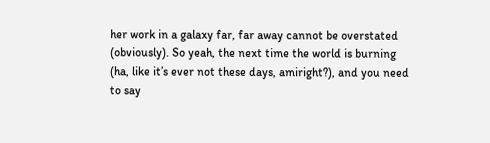her work in a galaxy far, far away cannot be overstated (obviously). So yeah, the next time the world is burning (ha, like it’s ever not these days, amiright?), and you need to say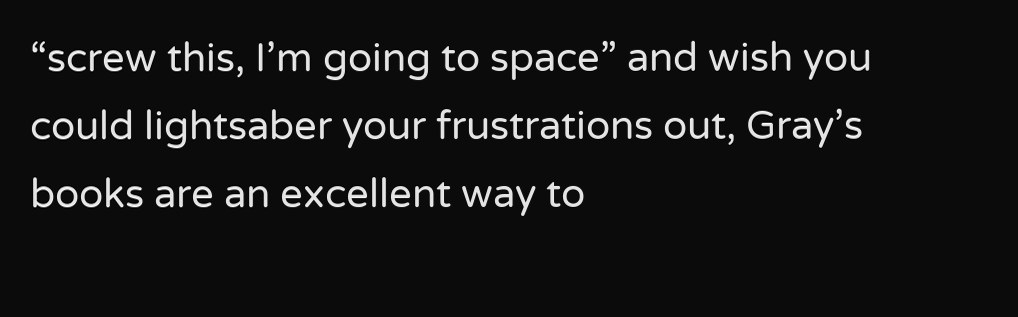“screw this, I’m going to space” and wish you could lightsaber your frustrations out, Gray’s books are an excellent way to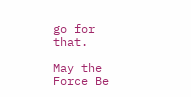go for that.

May the Force Be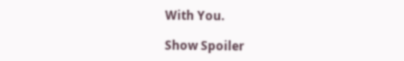With You.

Show Spoiler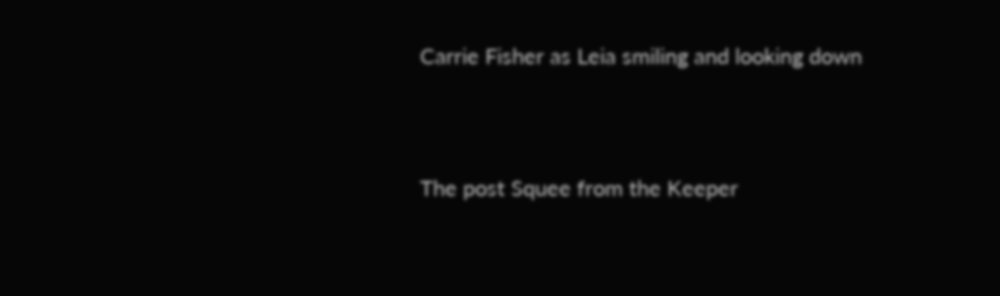Carrie Fisher as Leia smiling and looking down


The post Squee from the Keeper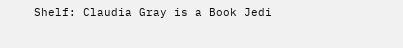Shelf: Claudia Gray is a Book Jedi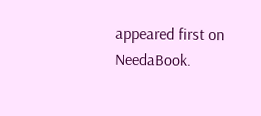appeared first on NeedaBook.